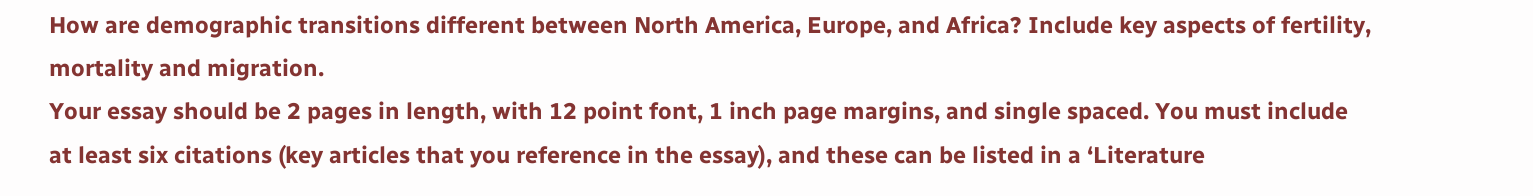How are demographic transitions different between North America, Europe, and Africa? Include key aspects of fertility, mortality and migration.
Your essay should be 2 pages in length, with 12 point font, 1 inch page margins, and single spaced. You must include at least six citations (key articles that you reference in the essay), and these can be listed in a ‘Literature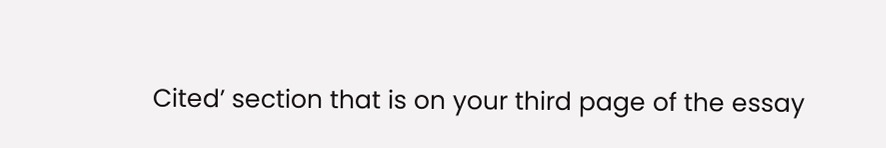Cited’ section that is on your third page of the essay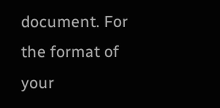document. For the format of your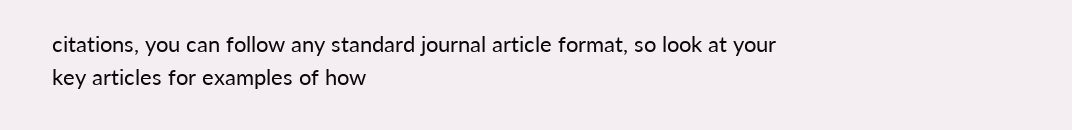citations, you can follow any standard journal article format, so look at your key articles for examples of how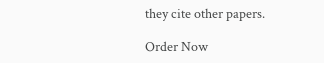they cite other papers.

Order Now